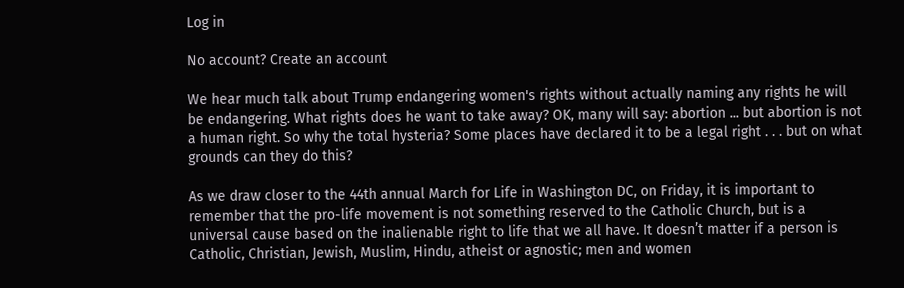Log in

No account? Create an account

We hear much talk about Trump endangering women's rights without actually naming any rights he will be endangering. What rights does he want to take away? OK, many will say: abortion ... but abortion is not a human right. So why the total hysteria? Some places have declared it to be a legal right . . . but on what grounds can they do this?

As we draw closer to the 44th annual March for Life in Washington DC, on Friday, it is important to remember that the pro-life movement is not something reserved to the Catholic Church, but is a universal cause based on the inalienable right to life that we all have. It doesn’t matter if a person is Catholic, Christian, Jewish, Muslim, Hindu, atheist or agnostic; men and women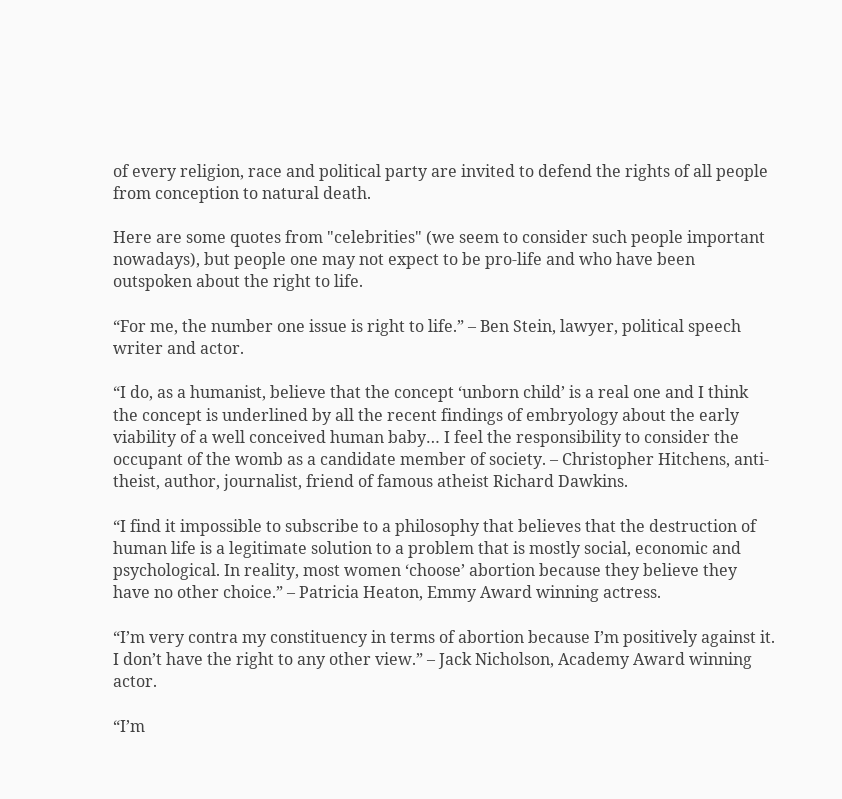of every religion, race and political party are invited to defend the rights of all people from conception to natural death.

Here are some quotes from "celebrities" (we seem to consider such people important nowadays), but people one may not expect to be pro-life and who have been outspoken about the right to life.

“For me, the number one issue is right to life.” – Ben Stein, lawyer, political speech writer and actor.

“I do, as a humanist, believe that the concept ‘unborn child’ is a real one and I think the concept is underlined by all the recent findings of embryology about the early viability of a well conceived human baby… I feel the responsibility to consider the occupant of the womb as a candidate member of society. – Christopher Hitchens, anti-theist, author, journalist, friend of famous atheist Richard Dawkins.

“I find it impossible to subscribe to a philosophy that believes that the destruction of human life is a legitimate solution to a problem that is mostly social, economic and psychological. In reality, most women ‘choose’ abortion because they believe they have no other choice.” – Patricia Heaton, Emmy Award winning actress.

“I’m very contra my constituency in terms of abortion because I’m positively against it. I don’t have the right to any other view.” – Jack Nicholson, Academy Award winning actor.

“I’m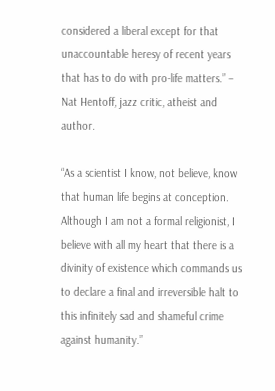considered a liberal except for that unaccountable heresy of recent years that has to do with pro-life matters.” – Nat Hentoff, jazz critic, atheist and author.

“As a scientist I know, not believe, know that human life begins at conception. Although I am not a formal religionist, I believe with all my heart that there is a divinity of existence which commands us to declare a final and irreversible halt to this infinitely sad and shameful crime against humanity.”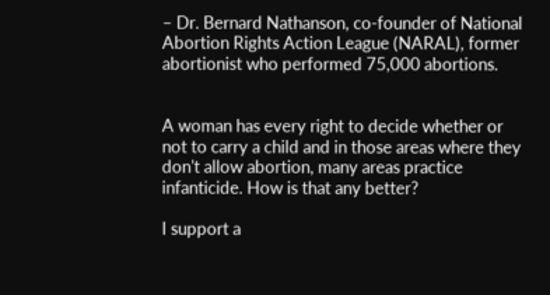– Dr. Bernard Nathanson, co-founder of National Abortion Rights Action League (NARAL), former abortionist who performed 75,000 abortions.


A woman has every right to decide whether or not to carry a child and in those areas where they don't allow abortion, many areas practice infanticide. How is that any better?

I support a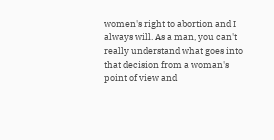women's right to abortion and I always will. As a man, you can't really understand what goes into that decision from a woman's point of view and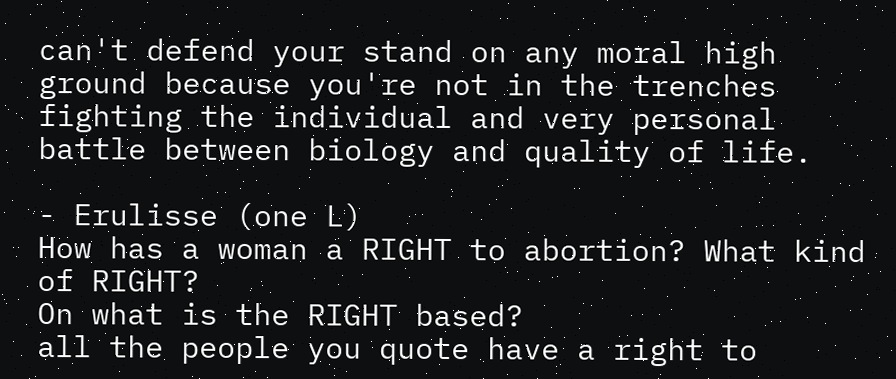can't defend your stand on any moral high ground because you're not in the trenches fighting the individual and very personal battle between biology and quality of life.

- Erulisse (one L)
How has a woman a RIGHT to abortion? What kind of RIGHT?
On what is the RIGHT based?
all the people you quote have a right to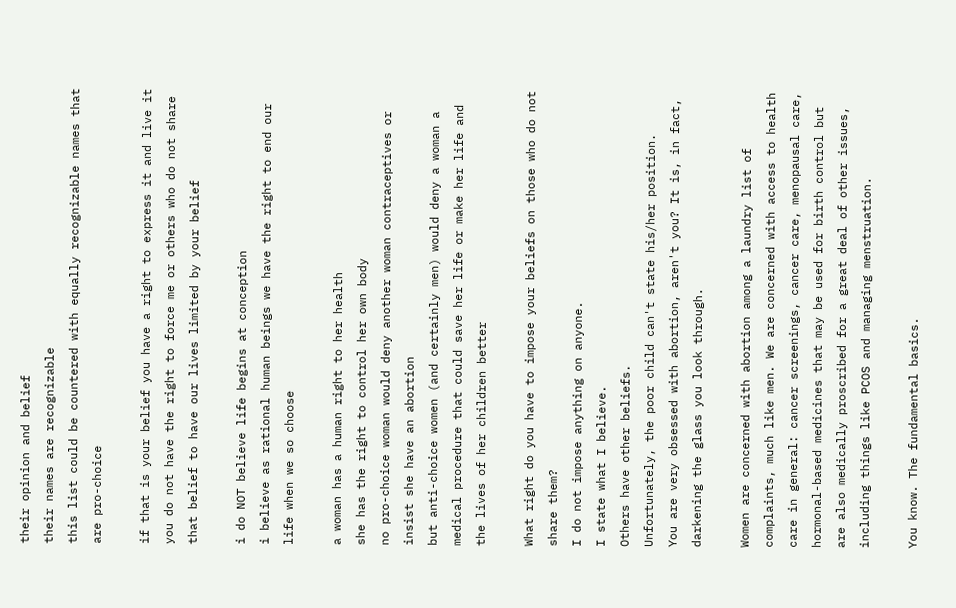their opinion and belief
their names are recognizable
this list could be countered with equally recognizable names that are pro-choice

if that is your belief you have a right to express it and live it
you do not have the right to force me or others who do not share that belief to have our lives limited by your belief

i do NOT believe life begins at conception
i believe as rational human beings we have the right to end our life when we so choose

a woman has a human right to her health
she has the right to control her own body
no pro-choice woman would deny another woman contraceptives or insist she have an abortion
but anti-choice women (and certainly men) would deny a woman a medical procedure that could save her life or make her life and the lives of her children better

What right do you have to impose your beliefs on those who do not share them?
I do not impose anything on anyone.
I state what I believe.
Others have other beliefs.
Unfortunately, the poor child can't state his/her position.
You are very obsessed with abortion, aren't you? It is, in fact, darkening the glass you look through.

Women are concerned with abortion among a laundry list of complaints, much like men. We are concerned with access to health care in general: cancer screenings, cancer care, menopausal care, hormonal-based medicines that may be used for birth control but are also medically proscribed for a great deal of other issues, including things like PCOS and managing menstruation.

You know. The fundamental basics.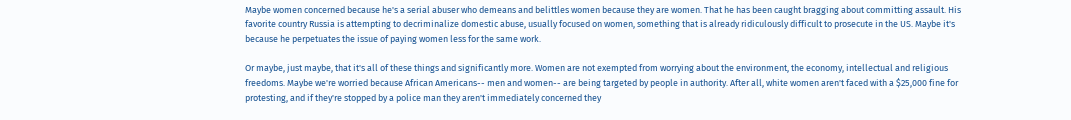Maybe women concerned because he's a serial abuser who demeans and belittles women because they are women. That he has been caught bragging about committing assault. His favorite country Russia is attempting to decriminalize domestic abuse, usually focused on women, something that is already ridiculously difficult to prosecute in the US. Maybe it's because he perpetuates the issue of paying women less for the same work.

Or maybe, just maybe, that it's all of these things and significantly more. Women are not exempted from worrying about the environment, the economy, intellectual and religious freedoms. Maybe we're worried because African Americans-- men and women-- are being targeted by people in authority. After all, white women aren't faced with a $25,000 fine for protesting, and if they're stopped by a police man they aren't immediately concerned they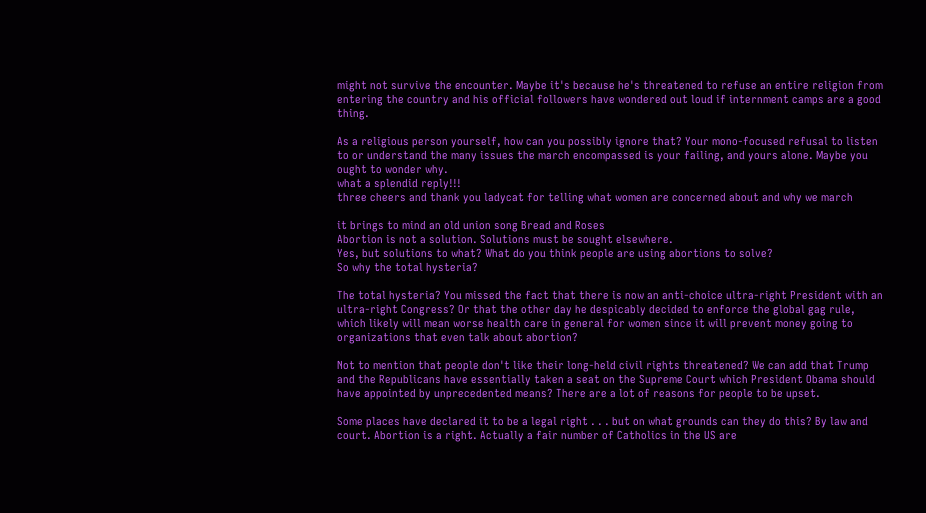might not survive the encounter. Maybe it's because he's threatened to refuse an entire religion from entering the country and his official followers have wondered out loud if internment camps are a good thing.

As a religious person yourself, how can you possibly ignore that? Your mono-focused refusal to listen to or understand the many issues the march encompassed is your failing, and yours alone. Maybe you ought to wonder why.
what a splendid reply!!!
three cheers and thank you ladycat for telling what women are concerned about and why we march

it brings to mind an old union song Bread and Roses
Abortion is not a solution. Solutions must be sought elsewhere.
Yes, but solutions to what? What do you think people are using abortions to solve?
So why the total hysteria?

The total hysteria? You missed the fact that there is now an anti-choice ultra-right President with an ultra-right Congress? Or that the other day he despicably decided to enforce the global gag rule, which likely will mean worse health care in general for women since it will prevent money going to organizations that even talk about abortion?

Not to mention that people don't like their long-held civil rights threatened? We can add that Trump and the Republicans have essentially taken a seat on the Supreme Court which President Obama should have appointed by unprecedented means? There are a lot of reasons for people to be upset.

Some places have declared it to be a legal right . . . but on what grounds can they do this? By law and court. Abortion is a right. Actually a fair number of Catholics in the US are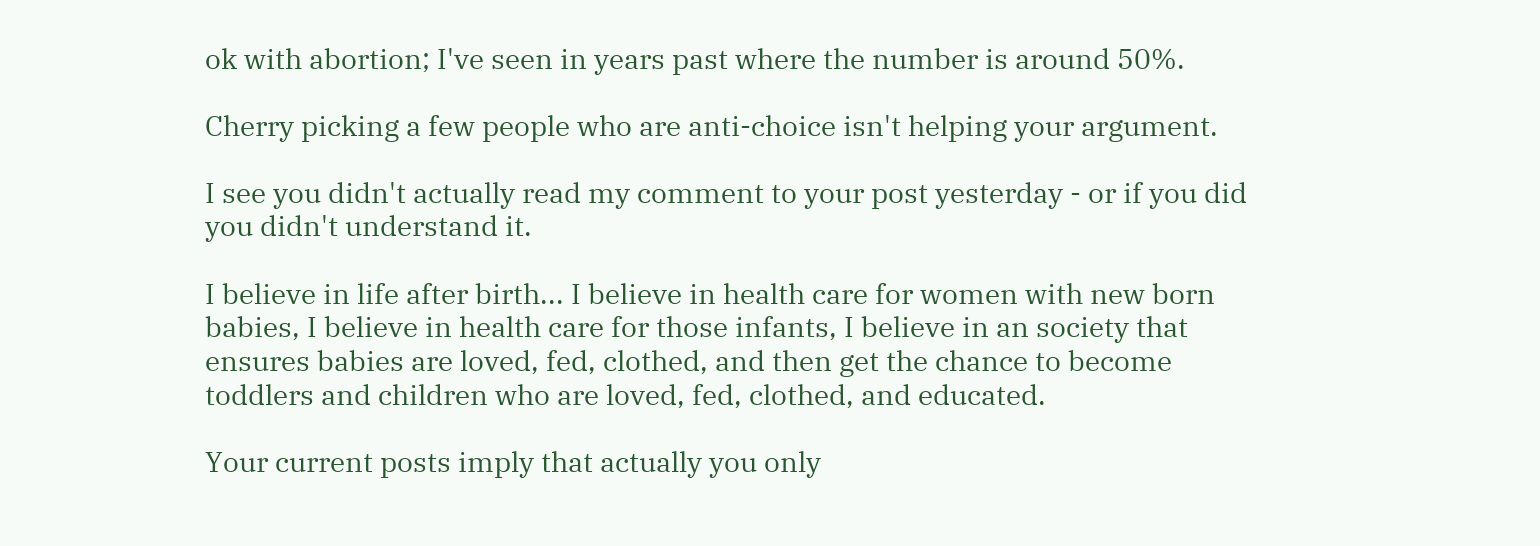ok with abortion; I've seen in years past where the number is around 50%.

Cherry picking a few people who are anti-choice isn't helping your argument.

I see you didn't actually read my comment to your post yesterday - or if you did you didn't understand it.

I believe in life after birth... I believe in health care for women with new born babies, I believe in health care for those infants, I believe in an society that ensures babies are loved, fed, clothed, and then get the chance to become toddlers and children who are loved, fed, clothed, and educated.

Your current posts imply that actually you only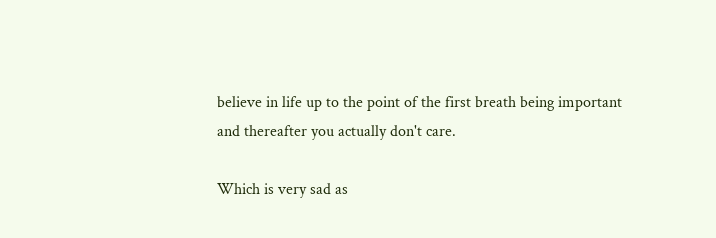believe in life up to the point of the first breath being important and thereafter you actually don't care.

Which is very sad as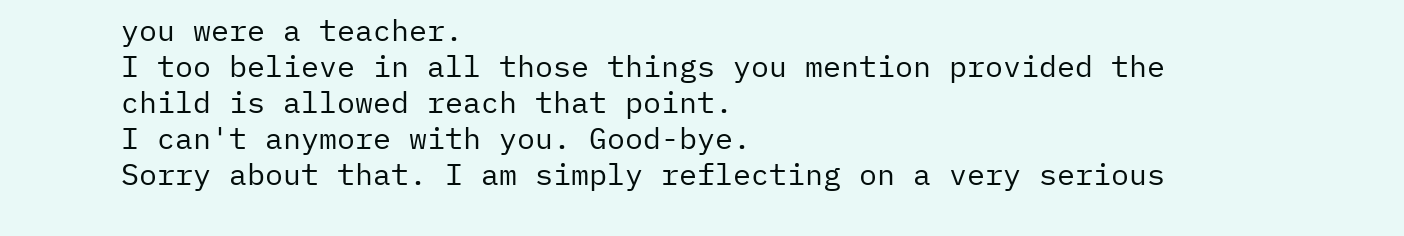you were a teacher.
I too believe in all those things you mention provided the child is allowed reach that point.
I can't anymore with you. Good-bye.
Sorry about that. I am simply reflecting on a very serious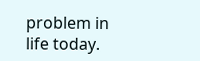problem in life today.